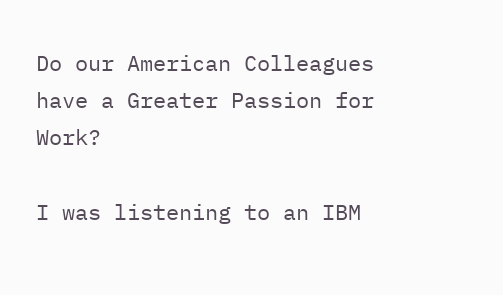Do our American Colleagues have a Greater Passion for Work?

I was listening to an IBM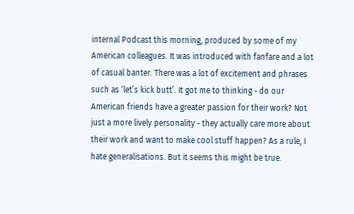internal Podcast this morning, produced by some of my American colleagues. It was introduced with fanfare and a lot of casual banter. There was a lot of excitement and phrases such as ‘let’s kick butt’. It got me to thinking - do our American friends have a greater passion for their work? Not just a more lively personality - they actually care more about their work and want to make cool stuff happen? As a rule, I hate generalisations. But it seems this might be true.